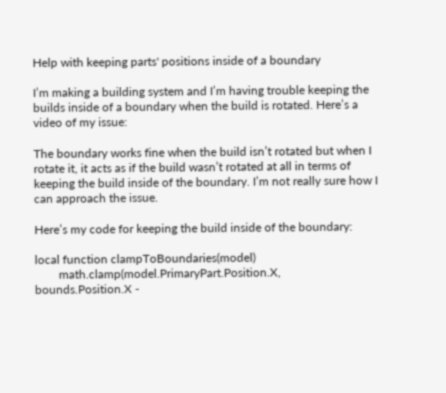Help with keeping parts' positions inside of a boundary

I’m making a building system and I’m having trouble keeping the builds inside of a boundary when the build is rotated. Here’s a video of my issue:

The boundary works fine when the build isn’t rotated but when I rotate it, it acts as if the build wasn’t rotated at all in terms of keeping the build inside of the boundary. I’m not really sure how I can approach the issue.

Here’s my code for keeping the build inside of the boundary:

local function clampToBoundaries(model)
        math.clamp(model.PrimaryPart.Position.X, bounds.Position.X -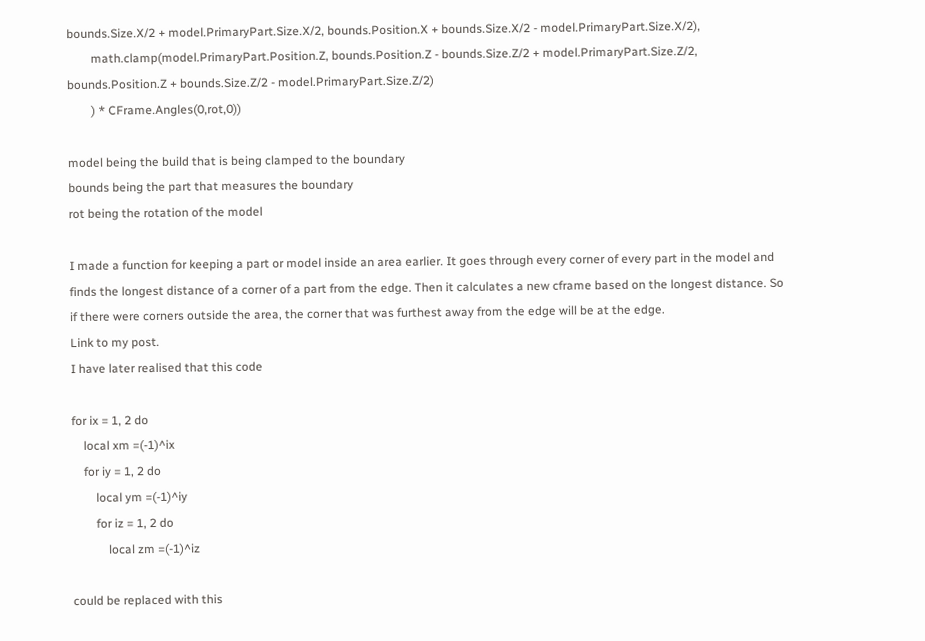bounds.Size.X/2 + model.PrimaryPart.Size.X/2, bounds.Position.X + bounds.Size.X/2 - model.PrimaryPart.Size.X/2),
        math.clamp(model.PrimaryPart.Position.Z, bounds.Position.Z - bounds.Size.Z/2 + model.PrimaryPart.Size.Z/2, bounds.Position.Z + bounds.Size.Z/2 - model.PrimaryPart.Size.Z/2)
        ) * CFrame.Angles(0,rot,0))

model being the build that is being clamped to the boundary
bounds being the part that measures the boundary
rot being the rotation of the model

I made a function for keeping a part or model inside an area earlier. It goes through every corner of every part in the model and finds the longest distance of a corner of a part from the edge. Then it calculates a new cframe based on the longest distance. So if there were corners outside the area, the corner that was furthest away from the edge will be at the edge.
Link to my post.
I have later realised that this code

for ix = 1, 2 do
    local xm =(-1)^ix
    for iy = 1, 2 do
        local ym =(-1)^iy
        for iz = 1, 2 do
            local zm =(-1)^iz

could be replaced with this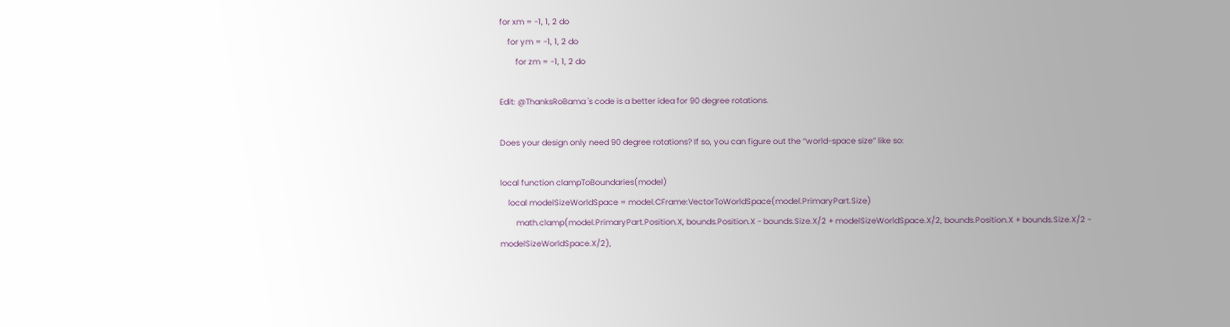for xm = -1, 1, 2 do
    for ym = -1, 1, 2 do
        for zm = -1, 1, 2 do

Edit: @ThanksRoBama 's code is a better idea for 90 degree rotations.

Does your design only need 90 degree rotations? If so, you can figure out the “world-space size” like so:

local function clampToBoundaries(model)
    local modelSizeWorldSpace = model.CFrame:VectorToWorldSpace(model.PrimaryPart.Size)
        math.clamp(model.PrimaryPart.Position.X, bounds.Position.X - bounds.Size.X/2 + modelSizeWorldSpace.X/2, bounds.Position.X + bounds.Size.X/2 - modelSizeWorldSpace.X/2),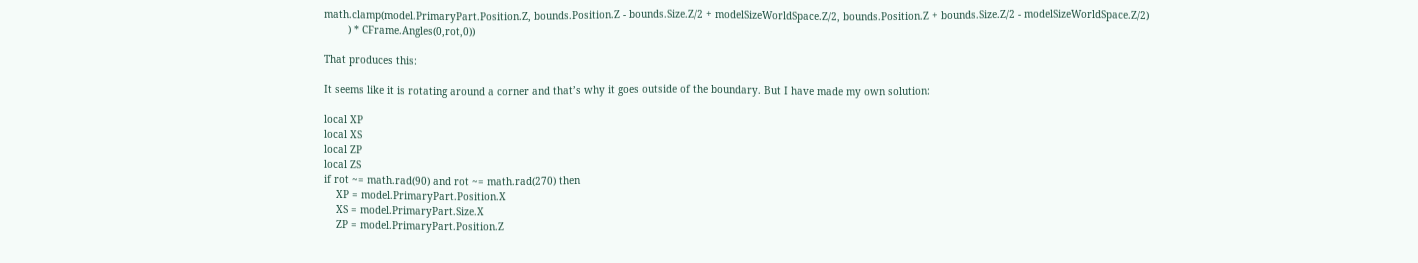math.clamp(model.PrimaryPart.Position.Z, bounds.Position.Z - bounds.Size.Z/2 + modelSizeWorldSpace.Z/2, bounds.Position.Z + bounds.Size.Z/2 - modelSizeWorldSpace.Z/2)
        ) * CFrame.Angles(0,rot,0))

That produces this:

It seems like it is rotating around a corner and that’s why it goes outside of the boundary. But I have made my own solution:

local XP
local XS
local ZP
local ZS
if rot ~= math.rad(90) and rot ~= math.rad(270) then
    XP = model.PrimaryPart.Position.X
    XS = model.PrimaryPart.Size.X
    ZP = model.PrimaryPart.Position.Z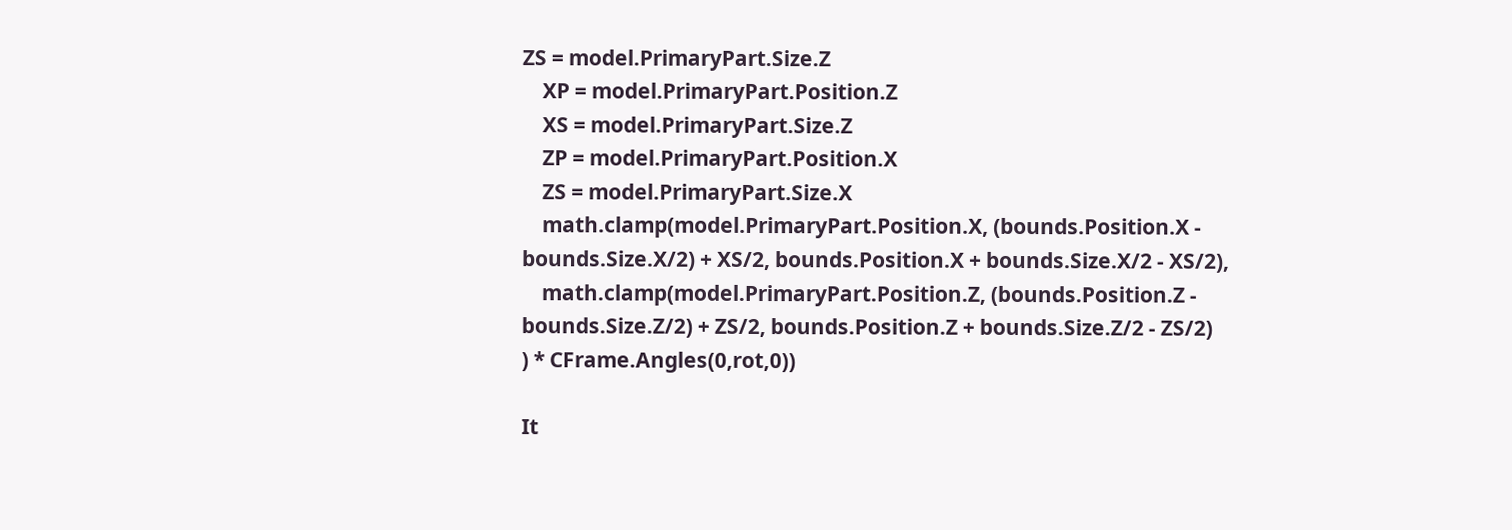ZS = model.PrimaryPart.Size.Z
    XP = model.PrimaryPart.Position.Z
    XS = model.PrimaryPart.Size.Z
    ZP = model.PrimaryPart.Position.X
    ZS = model.PrimaryPart.Size.X
    math.clamp(model.PrimaryPart.Position.X, (bounds.Position.X - bounds.Size.X/2) + XS/2, bounds.Position.X + bounds.Size.X/2 - XS/2),
    math.clamp(model.PrimaryPart.Position.Z, (bounds.Position.Z - bounds.Size.Z/2) + ZS/2, bounds.Position.Z + bounds.Size.Z/2 - ZS/2)
) * CFrame.Angles(0,rot,0))

It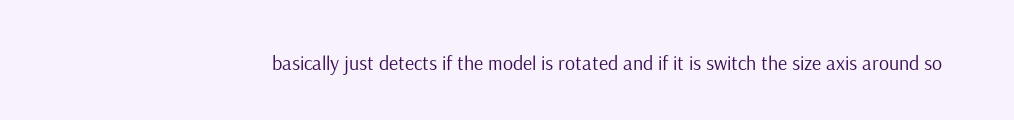basically just detects if the model is rotated and if it is switch the size axis around so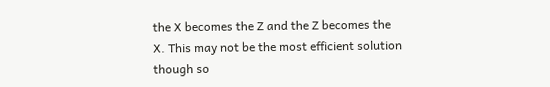the X becomes the Z and the Z becomes the X. This may not be the most efficient solution though so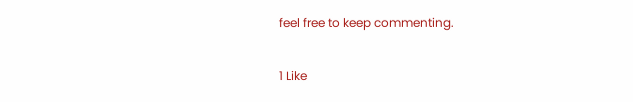feel free to keep commenting.

1 Like